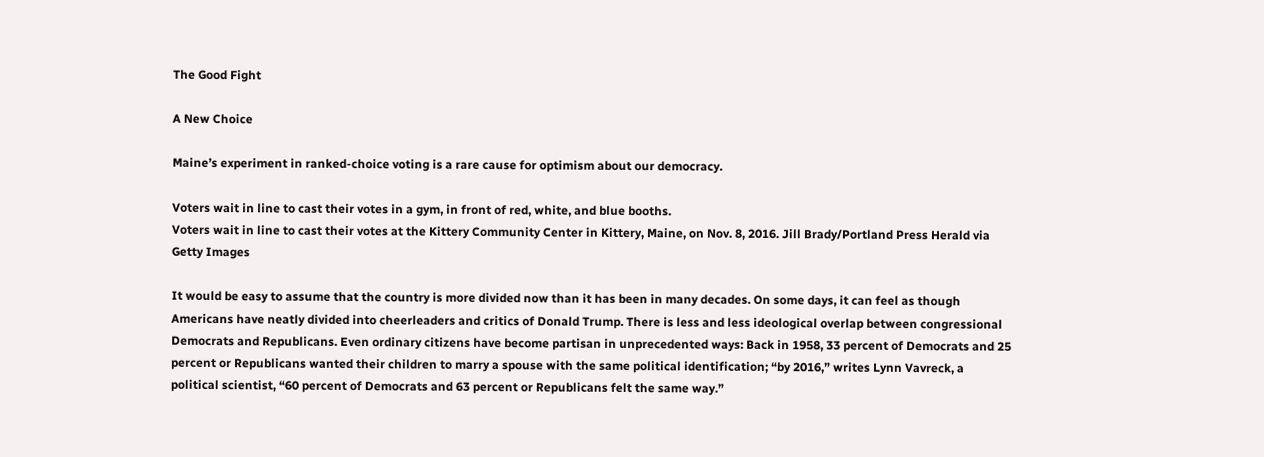The Good Fight

A New Choice

Maine’s experiment in ranked-choice voting is a rare cause for optimism about our democracy.

Voters wait in line to cast their votes in a gym, in front of red, white, and blue booths.
Voters wait in line to cast their votes at the Kittery Community Center in Kittery, Maine, on Nov. 8, 2016. Jill Brady/Portland Press Herald via Getty Images

It would be easy to assume that the country is more divided now than it has been in many decades. On some days, it can feel as though Americans have neatly divided into cheerleaders and critics of Donald Trump. There is less and less ideological overlap between congressional Democrats and Republicans. Even ordinary citizens have become partisan in unprecedented ways: Back in 1958, 33 percent of Democrats and 25 percent or Republicans wanted their children to marry a spouse with the same political identification; “by 2016,” writes Lynn Vavreck, a political scientist, “60 percent of Democrats and 63 percent or Republicans felt the same way.”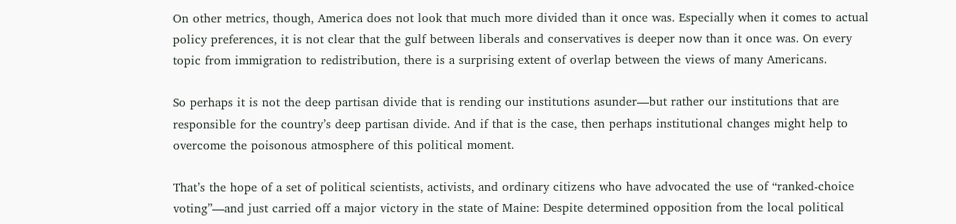On other metrics, though, America does not look that much more divided than it once was. Especially when it comes to actual policy preferences, it is not clear that the gulf between liberals and conservatives is deeper now than it once was. On every topic from immigration to redistribution, there is a surprising extent of overlap between the views of many Americans.

So perhaps it is not the deep partisan divide that is rending our institutions asunder—but rather our institutions that are responsible for the country’s deep partisan divide. And if that is the case, then perhaps institutional changes might help to overcome the poisonous atmosphere of this political moment.

That’s the hope of a set of political scientists, activists, and ordinary citizens who have advocated the use of “ranked-choice voting”—and just carried off a major victory in the state of Maine: Despite determined opposition from the local political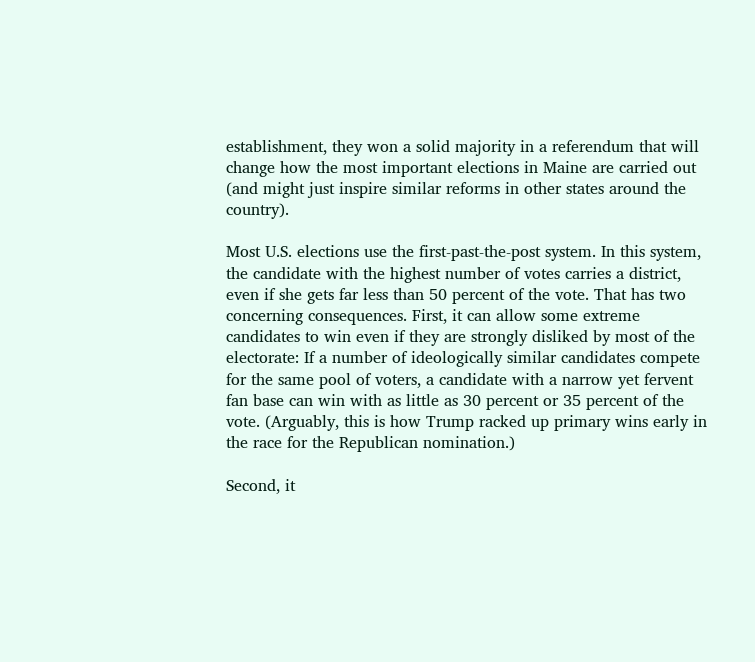establishment, they won a solid majority in a referendum that will change how the most important elections in Maine are carried out (and might just inspire similar reforms in other states around the country).

Most U.S. elections use the first-past-the-post system. In this system, the candidate with the highest number of votes carries a district, even if she gets far less than 50 percent of the vote. That has two concerning consequences. First, it can allow some extreme candidates to win even if they are strongly disliked by most of the electorate: If a number of ideologically similar candidates compete for the same pool of voters, a candidate with a narrow yet fervent fan base can win with as little as 30 percent or 35 percent of the vote. (Arguably, this is how Trump racked up primary wins early in the race for the Republican nomination.)

Second, it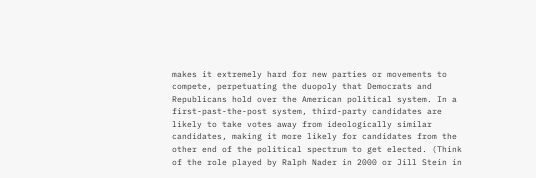makes it extremely hard for new parties or movements to compete, perpetuating the duopoly that Democrats and Republicans hold over the American political system. In a first-past-the-post system, third-party candidates are likely to take votes away from ideologically similar candidates, making it more likely for candidates from the other end of the political spectrum to get elected. (Think of the role played by Ralph Nader in 2000 or Jill Stein in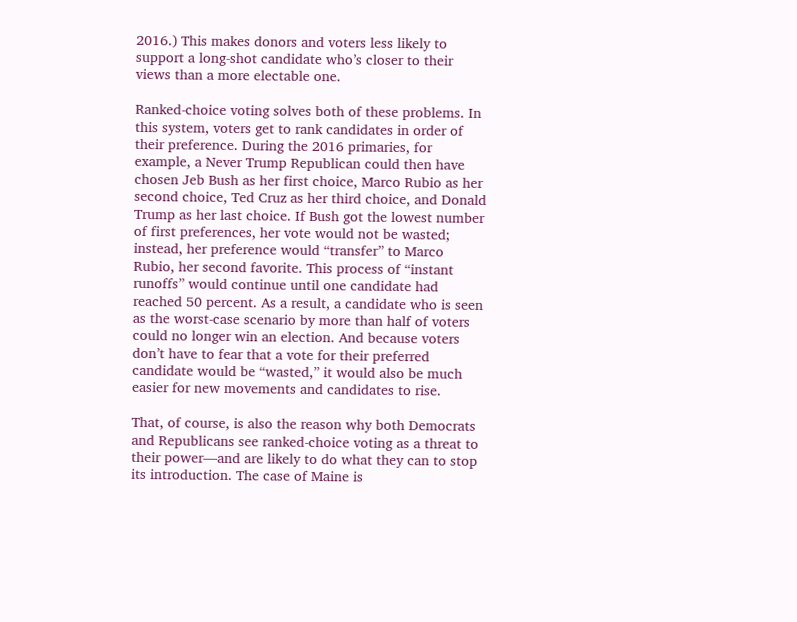2016.) This makes donors and voters less likely to support a long-shot candidate who’s closer to their views than a more electable one.

Ranked-choice voting solves both of these problems. In this system, voters get to rank candidates in order of their preference. During the 2016 primaries, for example, a Never Trump Republican could then have chosen Jeb Bush as her first choice, Marco Rubio as her second choice, Ted Cruz as her third choice, and Donald Trump as her last choice. If Bush got the lowest number of first preferences, her vote would not be wasted; instead, her preference would “transfer” to Marco Rubio, her second favorite. This process of “instant runoffs” would continue until one candidate had reached 50 percent. As a result, a candidate who is seen as the worst-case scenario by more than half of voters could no longer win an election. And because voters don’t have to fear that a vote for their preferred candidate would be “wasted,” it would also be much easier for new movements and candidates to rise.

That, of course, is also the reason why both Democrats and Republicans see ranked-choice voting as a threat to their power—and are likely to do what they can to stop its introduction. The case of Maine is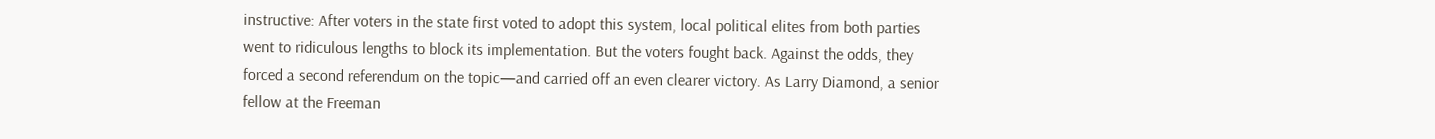instructive: After voters in the state first voted to adopt this system, local political elites from both parties went to ridiculous lengths to block its implementation. But the voters fought back. Against the odds, they forced a second referendum on the topic—and carried off an even clearer victory. As Larry Diamond, a senior fellow at the Freeman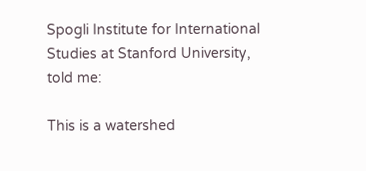Spogli Institute for International Studies at Stanford University, told me:

This is a watershed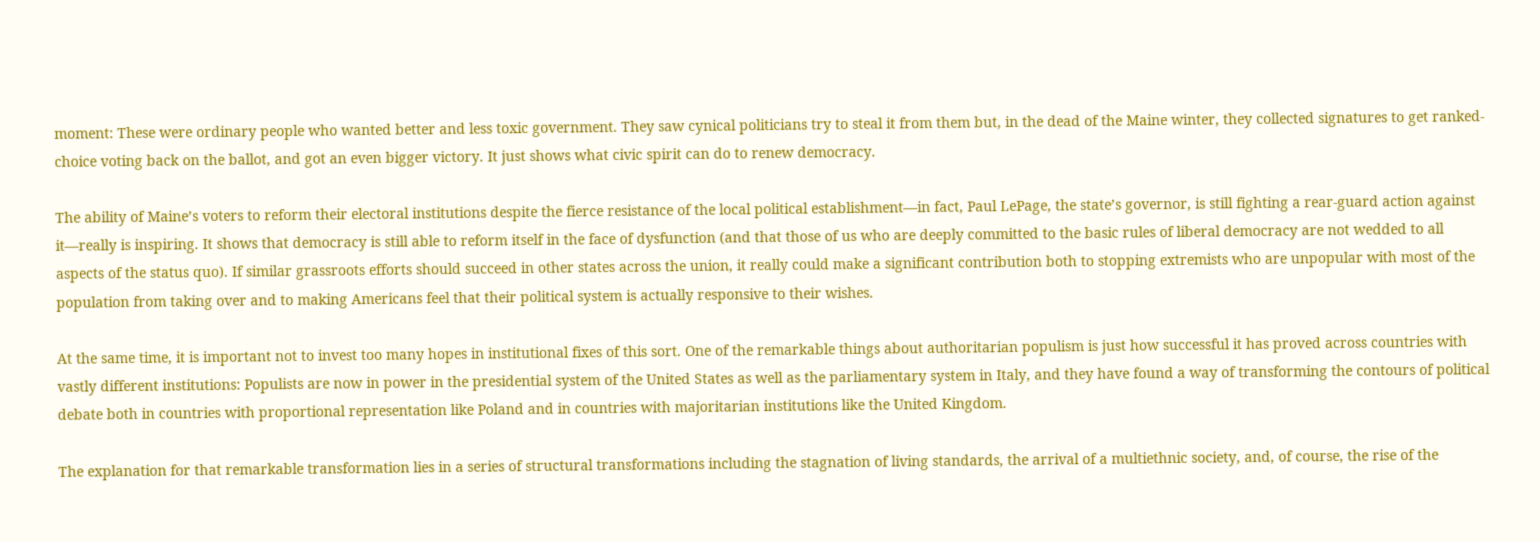moment: These were ordinary people who wanted better and less toxic government. They saw cynical politicians try to steal it from them but, in the dead of the Maine winter, they collected signatures to get ranked-choice voting back on the ballot, and got an even bigger victory. It just shows what civic spirit can do to renew democracy.

The ability of Maine’s voters to reform their electoral institutions despite the fierce resistance of the local political establishment—in fact, Paul LePage, the state’s governor, is still fighting a rear-guard action against it—really is inspiring. It shows that democracy is still able to reform itself in the face of dysfunction (and that those of us who are deeply committed to the basic rules of liberal democracy are not wedded to all aspects of the status quo). If similar grassroots efforts should succeed in other states across the union, it really could make a significant contribution both to stopping extremists who are unpopular with most of the population from taking over and to making Americans feel that their political system is actually responsive to their wishes.

At the same time, it is important not to invest too many hopes in institutional fixes of this sort. One of the remarkable things about authoritarian populism is just how successful it has proved across countries with vastly different institutions: Populists are now in power in the presidential system of the United States as well as the parliamentary system in Italy, and they have found a way of transforming the contours of political debate both in countries with proportional representation like Poland and in countries with majoritarian institutions like the United Kingdom.

The explanation for that remarkable transformation lies in a series of structural transformations including the stagnation of living standards, the arrival of a multiethnic society, and, of course, the rise of the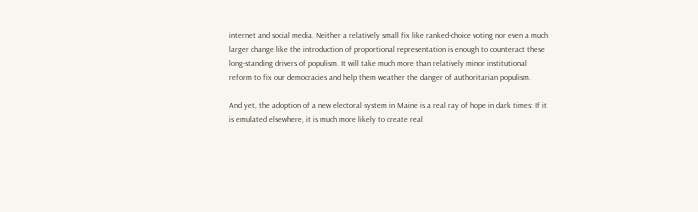internet and social media. Neither a relatively small fix like ranked-choice voting nor even a much larger change like the introduction of proportional representation is enough to counteract these long-standing drivers of populism. It will take much more than relatively minor institutional reform to fix our democracies and help them weather the danger of authoritarian populism.

And yet, the adoption of a new electoral system in Maine is a real ray of hope in dark times: If it is emulated elsewhere, it is much more likely to create real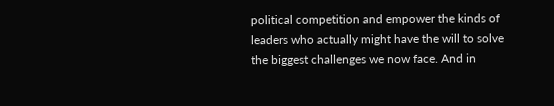political competition and empower the kinds of leaders who actually might have the will to solve the biggest challenges we now face. And in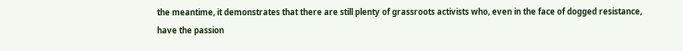the meantime, it demonstrates that there are still plenty of grassroots activists who, even in the face of dogged resistance, have the passion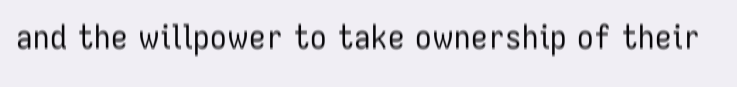and the willpower to take ownership of their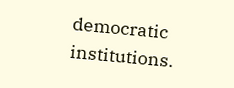democratic institutions.